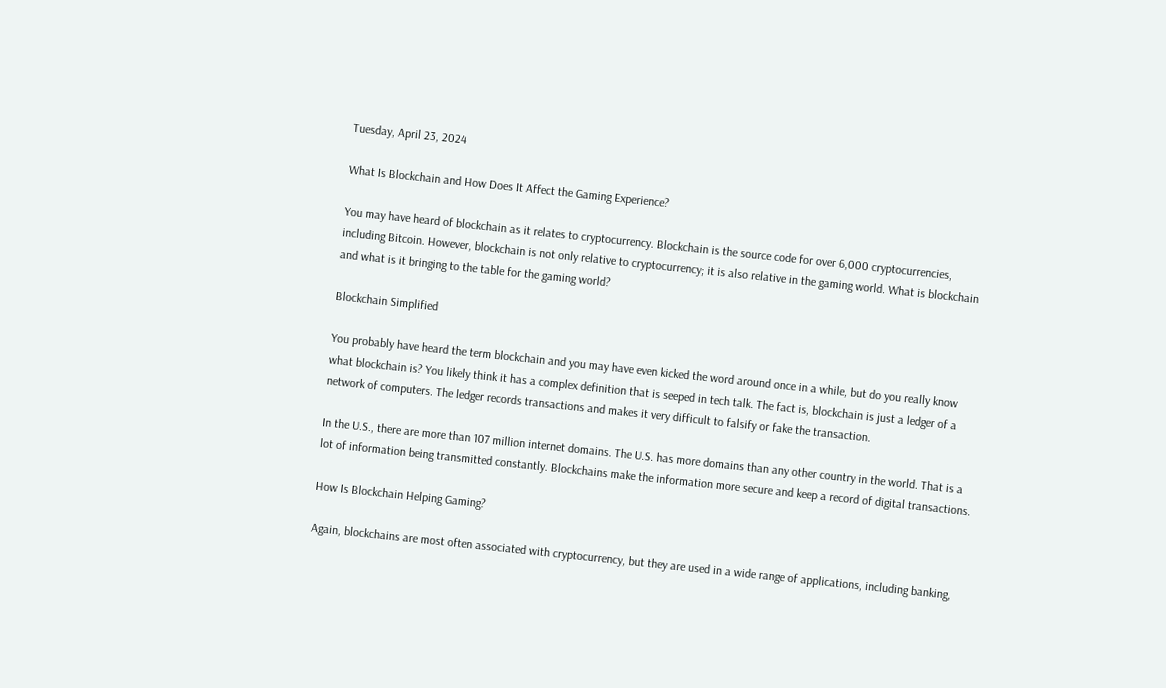Tuesday, April 23, 2024

What Is Blockchain and How Does It Affect the Gaming Experience?

You may have heard of blockchain as it relates to cryptocurrency. Blockchain is the source code for over 6,000 cryptocurrencies, including Bitcoin. However, blockchain is not only relative to cryptocurrency; it is also relative in the gaming world. What is blockchain and what is it bringing to the table for the gaming world?

Blockchain Simplified

You probably have heard the term blockchain and you may have even kicked the word around once in a while, but do you really know what blockchain is? You likely think it has a complex definition that is seeped in tech talk. The fact is, blockchain is just a ledger of a network of computers. The ledger records transactions and makes it very difficult to falsify or fake the transaction.

In the U.S., there are more than 107 million internet domains. The U.S. has more domains than any other country in the world. That is a lot of information being transmitted constantly. Blockchains make the information more secure and keep a record of digital transactions.

How Is Blockchain Helping Gaming?

Again, blockchains are most often associated with cryptocurrency, but they are used in a wide range of applications, including banking,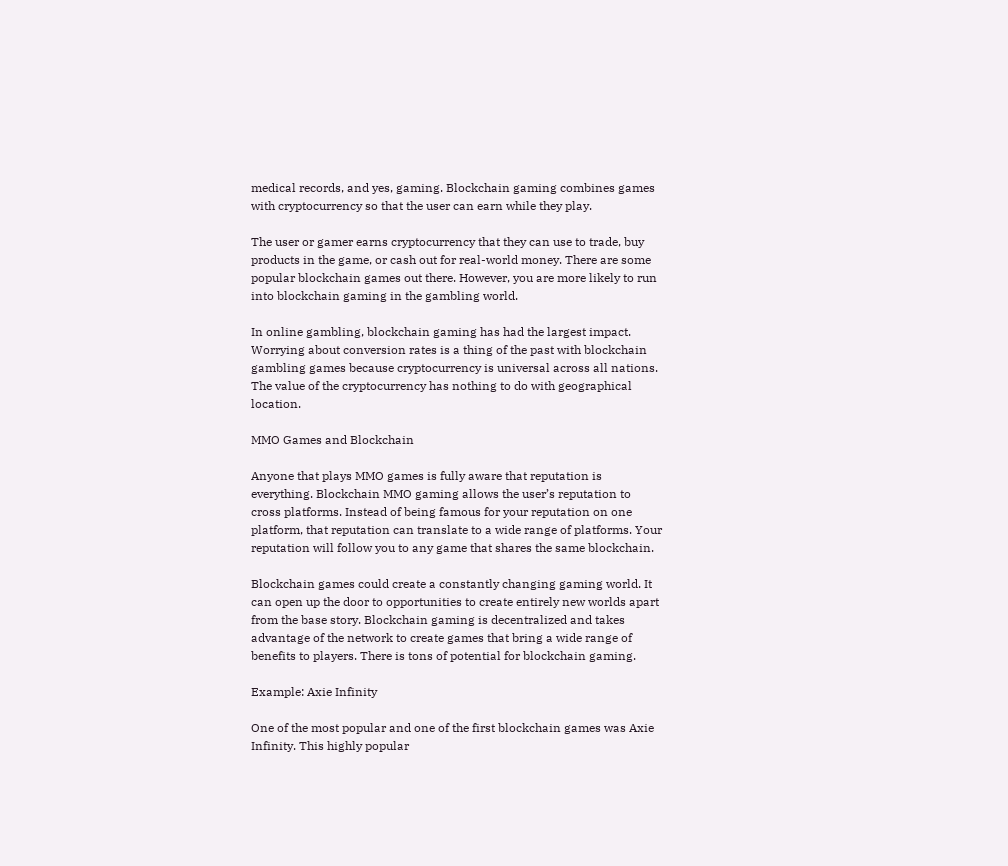medical records, and yes, gaming. Blockchain gaming combines games with cryptocurrency so that the user can earn while they play.

The user or gamer earns cryptocurrency that they can use to trade, buy products in the game, or cash out for real-world money. There are some popular blockchain games out there. However, you are more likely to run into blockchain gaming in the gambling world.

In online gambling, blockchain gaming has had the largest impact. Worrying about conversion rates is a thing of the past with blockchain gambling games because cryptocurrency is universal across all nations. The value of the cryptocurrency has nothing to do with geographical location.

MMO Games and Blockchain

Anyone that plays MMO games is fully aware that reputation is everything. Blockchain MMO gaming allows the user’s reputation to cross platforms. Instead of being famous for your reputation on one platform, that reputation can translate to a wide range of platforms. Your reputation will follow you to any game that shares the same blockchain.

Blockchain games could create a constantly changing gaming world. It can open up the door to opportunities to create entirely new worlds apart from the base story. Blockchain gaming is decentralized and takes advantage of the network to create games that bring a wide range of benefits to players. There is tons of potential for blockchain gaming.

Example: Axie Infinity

One of the most popular and one of the first blockchain games was Axie Infinity. This highly popular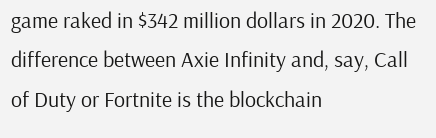game raked in $342 million dollars in 2020. The difference between Axie Infinity and, say, Call of Duty or Fortnite is the blockchain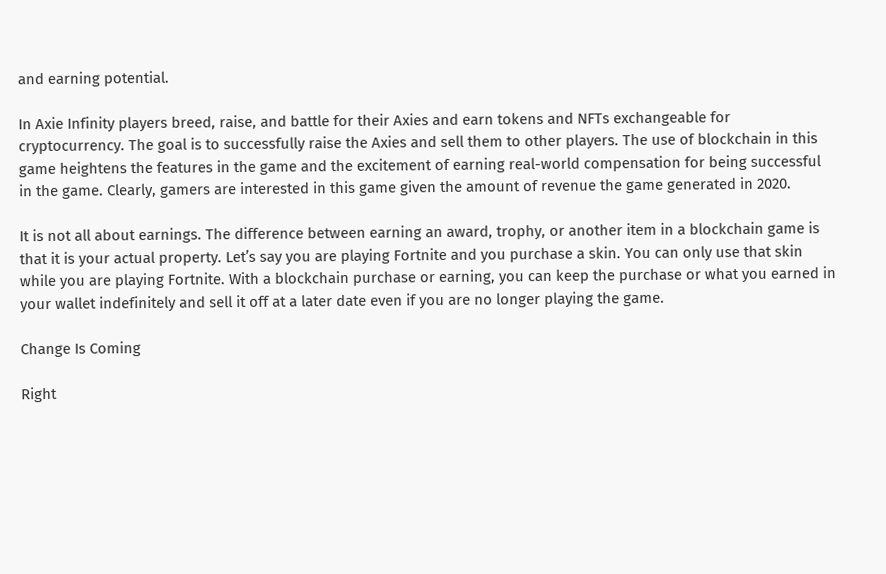and earning potential.

In Axie Infinity players breed, raise, and battle for their Axies and earn tokens and NFTs exchangeable for cryptocurrency. The goal is to successfully raise the Axies and sell them to other players. The use of blockchain in this game heightens the features in the game and the excitement of earning real-world compensation for being successful in the game. Clearly, gamers are interested in this game given the amount of revenue the game generated in 2020.

It is not all about earnings. The difference between earning an award, trophy, or another item in a blockchain game is that it is your actual property. Let’s say you are playing Fortnite and you purchase a skin. You can only use that skin while you are playing Fortnite. With a blockchain purchase or earning, you can keep the purchase or what you earned in your wallet indefinitely and sell it off at a later date even if you are no longer playing the game.

Change Is Coming

Right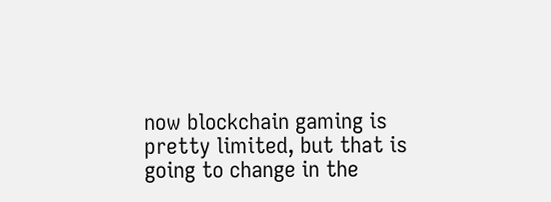now blockchain gaming is pretty limited, but that is going to change in the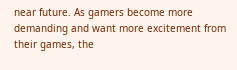near future. As gamers become more demanding and want more excitement from their games, the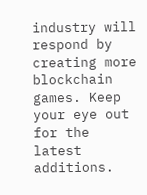industry will respond by creating more blockchain games. Keep your eye out for the latest additions.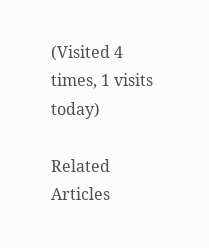(Visited 4 times, 1 visits today)

Related Articles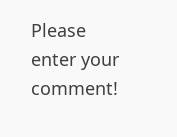Please enter your comment!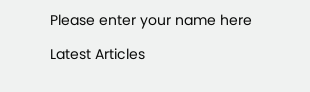Please enter your name here

Latest Articles